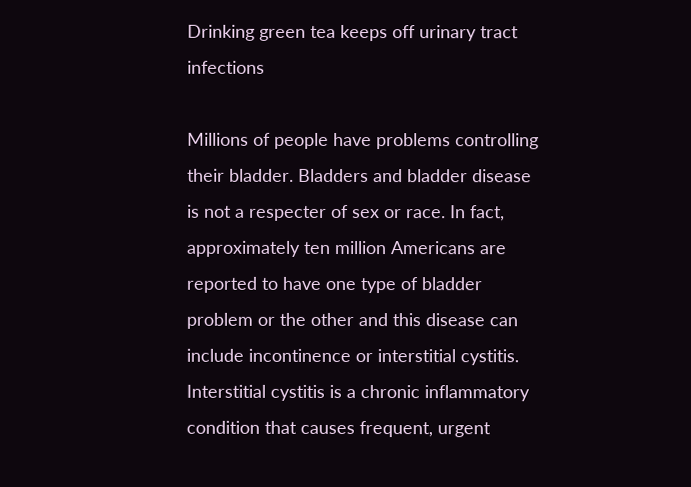Drinking green tea keeps off urinary tract infections

Millions of people have problems controlling their bladder. Bladders and bladder disease is not a respecter of sex or race. In fact, approximately ten million Americans are reported to have one type of bladder problem or the other and this disease can include incontinence or interstitial cystitis. Interstitial cystitis is a chronic inflammatory condition that causes frequent, urgent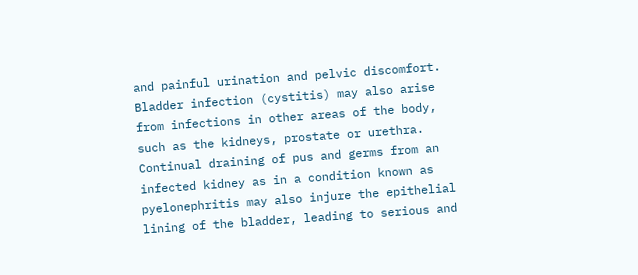and painful urination and pelvic discomfort.
Bladder infection (cystitis) may also arise from infections in other areas of the body, such as the kidneys, prostate or urethra. Continual draining of pus and germs from an infected kidney as in a condition known as pyelonephritis may also injure the epithelial lining of the bladder, leading to serious and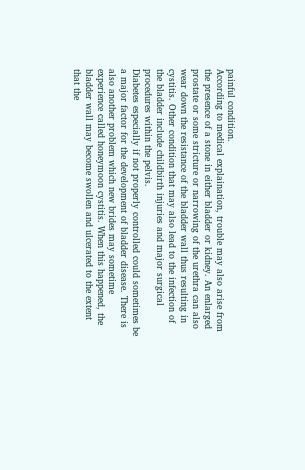painful condition.
According to medical explaination, trouble may also arise from the presence of a stone in either bladder or kidney. An enlarged prostate or some stricture or narrowing of the urethra can also wear down the resistance of the bladder wall thus resulting in cystitis. Other condition that may also lead to the infection of the bladder include childbirth injuries and major surgical procedures within the pelvis.
Diabetes especially if not properly controlled could sometimes be a major factor for the development of bladder disease. There is also another problem which new brides may sometime experience called honeymoon cystitis. When this happened, the bladder wall may become swollen and ulcerated to the extent that the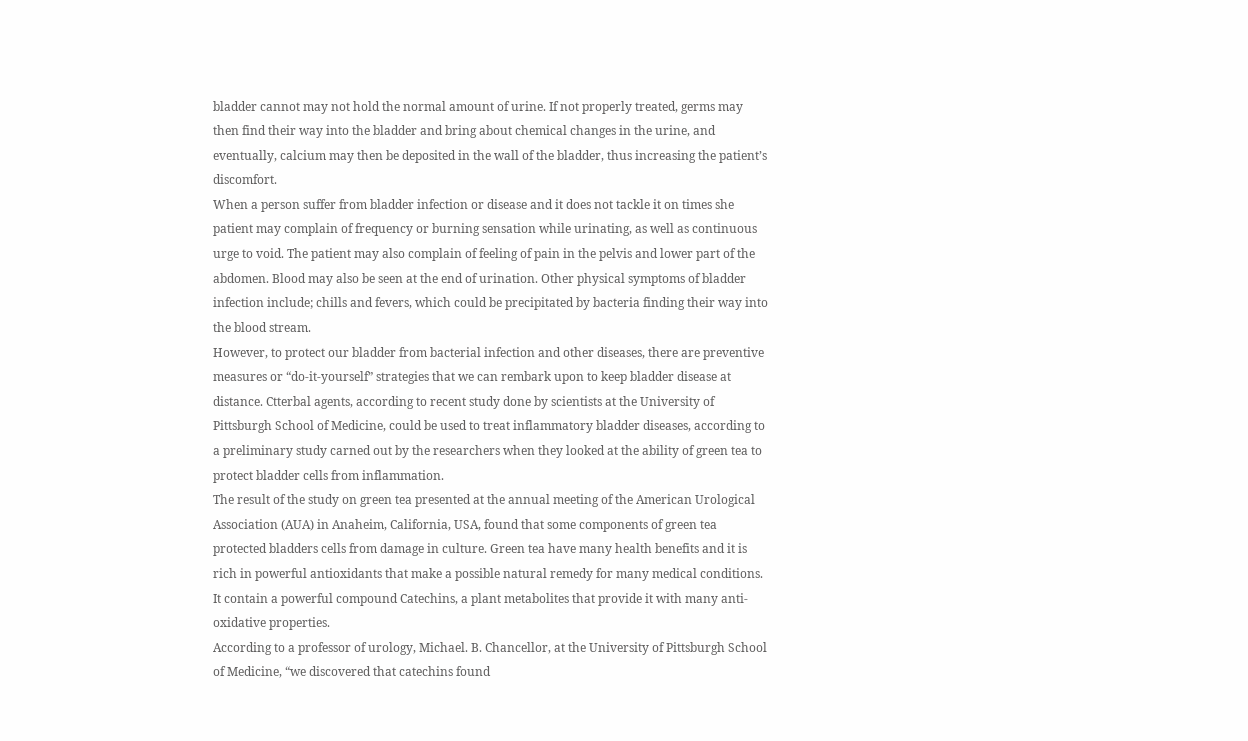bladder cannot may not hold the normal amount of urine. If not properly treated, germs may then find their way into the bladder and bring about chemical changes in the urine, and eventually, calcium may then be deposited in the wall of the bladder, thus increasing the patient’s discomfort.
When a person suffer from bladder infection or disease and it does not tackle it on times she patient may complain of frequency or burning sensation while urinating, as well as continuous urge to void. The patient may also complain of feeling of pain in the pelvis and lower part of the abdomen. Blood may also be seen at the end of urination. Other physical symptoms of bladder infection include; chills and fevers, which could be precipitated by bacteria finding their way into the blood stream.
However, to protect our bladder from bacterial infection and other diseases, there are preventive measures or “do-it-yourself” strategies that we can rembark upon to keep bladder disease at distance. Ctterbal agents, according to recent study done by scientists at the University of Pittsburgh School of Medicine, could be used to treat inflammatory bladder diseases, according to a preliminary study carned out by the researchers when they looked at the ability of green tea to protect bladder cells from inflammation.
The result of the study on green tea presented at the annual meeting of the American Urological Association (AUA) in Anaheim, California, USA, found that some components of green tea protected bladders cells from damage in culture. Green tea have many health benefits and it is rich in powerful antioxidants that make a possible natural remedy for many medical conditions. It contain a powerful compound Catechins, a plant metabolites that provide it with many anti-oxidative properties.
According to a professor of urology, Michael. B. Chancellor, at the University of Pittsburgh School of Medicine, “we discovered that catechins found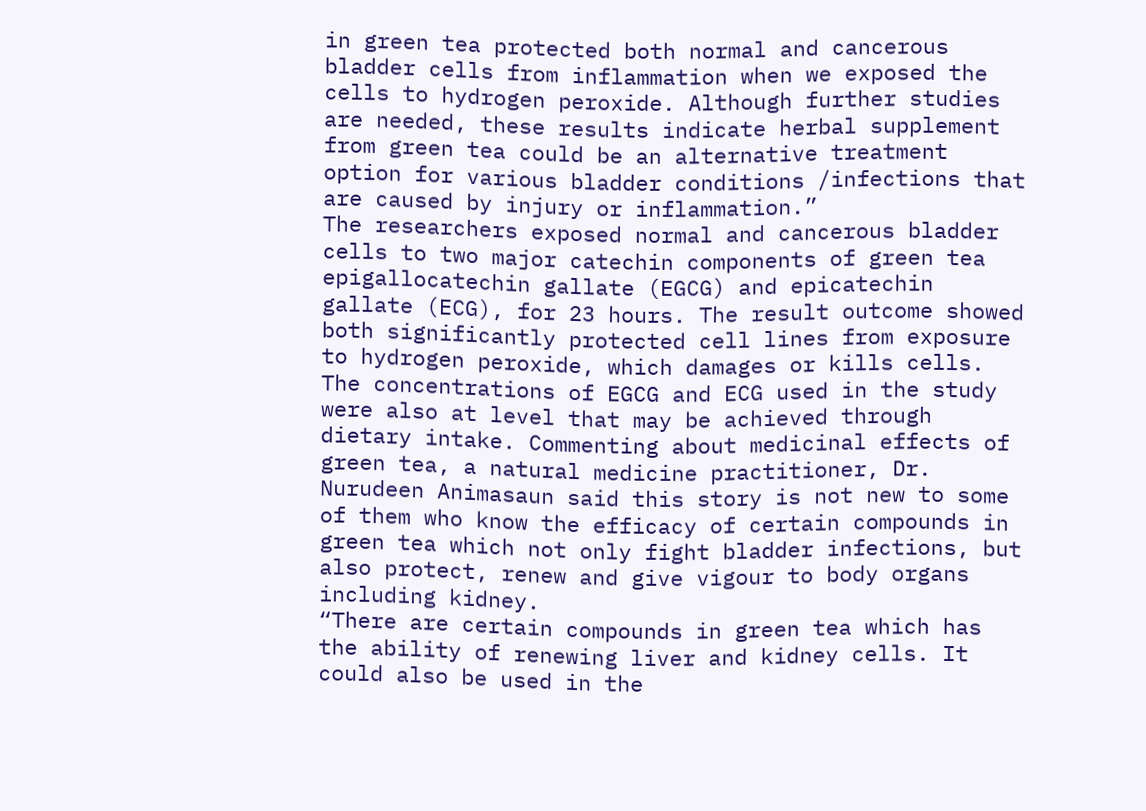in green tea protected both normal and cancerous bladder cells from inflammation when we exposed the cells to hydrogen peroxide. Although further studies are needed, these results indicate herbal supplement from green tea could be an alternative treatment option for various bladder conditions /infections that are caused by injury or inflammation.”
The researchers exposed normal and cancerous bladder cells to two major catechin components of green tea epigallocatechin gallate (EGCG) and epicatechin gallate (ECG), for 23 hours. The result outcome showed both significantly protected cell lines from exposure to hydrogen peroxide, which damages or kills cells. The concentrations of EGCG and ECG used in the study were also at level that may be achieved through dietary intake. Commenting about medicinal effects of green tea, a natural medicine practitioner, Dr. Nurudeen Animasaun said this story is not new to some of them who know the efficacy of certain compounds in green tea which not only fight bladder infections, but also protect, renew and give vigour to body organs including kidney.
“There are certain compounds in green tea which has the ability of renewing liver and kidney cells. It could also be used in the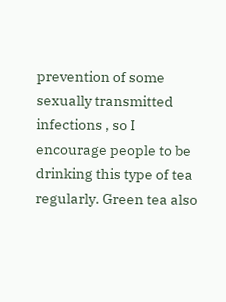prevention of some sexually transmitted infections , so I encourage people to be drinking this type of tea regularly. Green tea also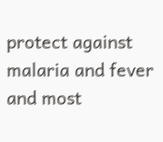protect against malaria and fever and most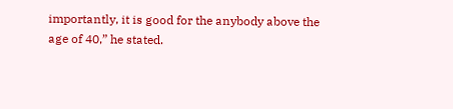importantly, it is good for the anybody above the age of 40,” he stated.